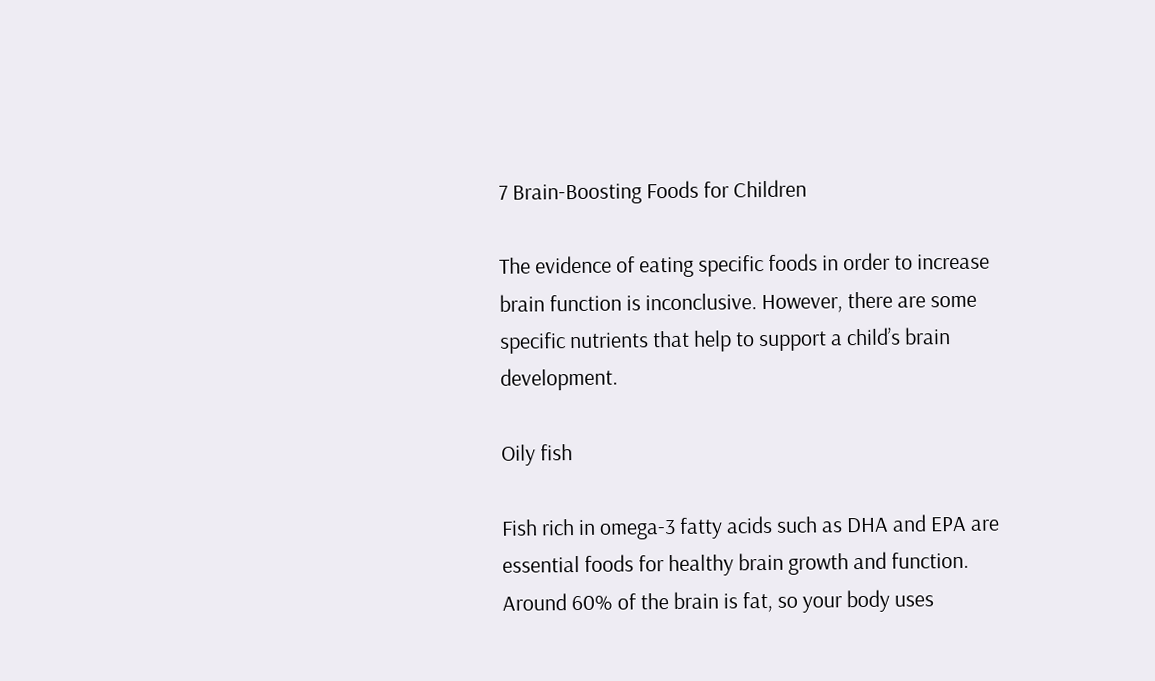7 Brain-Boosting Foods for Children

The evidence of eating specific foods in order to increase brain function is inconclusive. However, there are some specific nutrients that help to support a child’s brain development.

Oily fish

Fish rich in omega-3 fatty acids such as DHA and EPA are essential foods for healthy brain growth and function. Around 60% of the brain is fat, so your body uses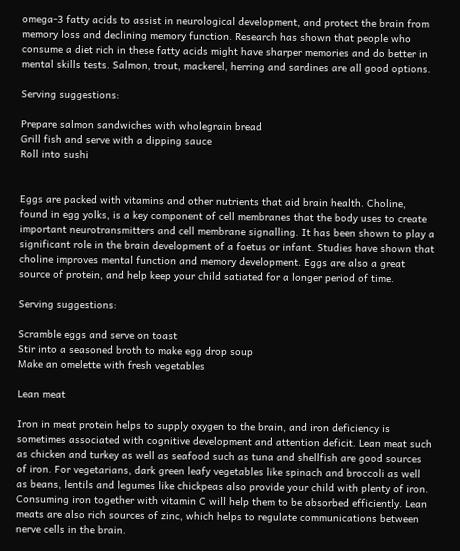omega-3 fatty acids to assist in neurological development, and protect the brain from memory loss and declining memory function. Research has shown that people who consume a diet rich in these fatty acids might have sharper memories and do better in mental skills tests. Salmon, trout, mackerel, herring and sardines are all good options.

Serving suggestions:

Prepare salmon sandwiches with wholegrain bread
Grill fish and serve with a dipping sauce
Roll into sushi


Eggs are packed with vitamins and other nutrients that aid brain health. Choline, found in egg yolks, is a key component of cell membranes that the body uses to create important neurotransmitters and cell membrane signalling. It has been shown to play a significant role in the brain development of a foetus or infant. Studies have shown that choline improves mental function and memory development. Eggs are also a great source of protein, and help keep your child satiated for a longer period of time.

Serving suggestions:

Scramble eggs and serve on toast
Stir into a seasoned broth to make egg drop soup
Make an omelette with fresh vegetables

Lean meat

Iron in meat protein helps to supply oxygen to the brain, and iron deficiency is sometimes associated with cognitive development and attention deficit. Lean meat such as chicken and turkey as well as seafood such as tuna and shellfish are good sources of iron. For vegetarians, dark green leafy vegetables like spinach and broccoli as well as beans, lentils and legumes like chickpeas also provide your child with plenty of iron. Consuming iron together with vitamin C will help them to be absorbed efficiently. Lean meats are also rich sources of zinc, which helps to regulate communications between nerve cells in the brain.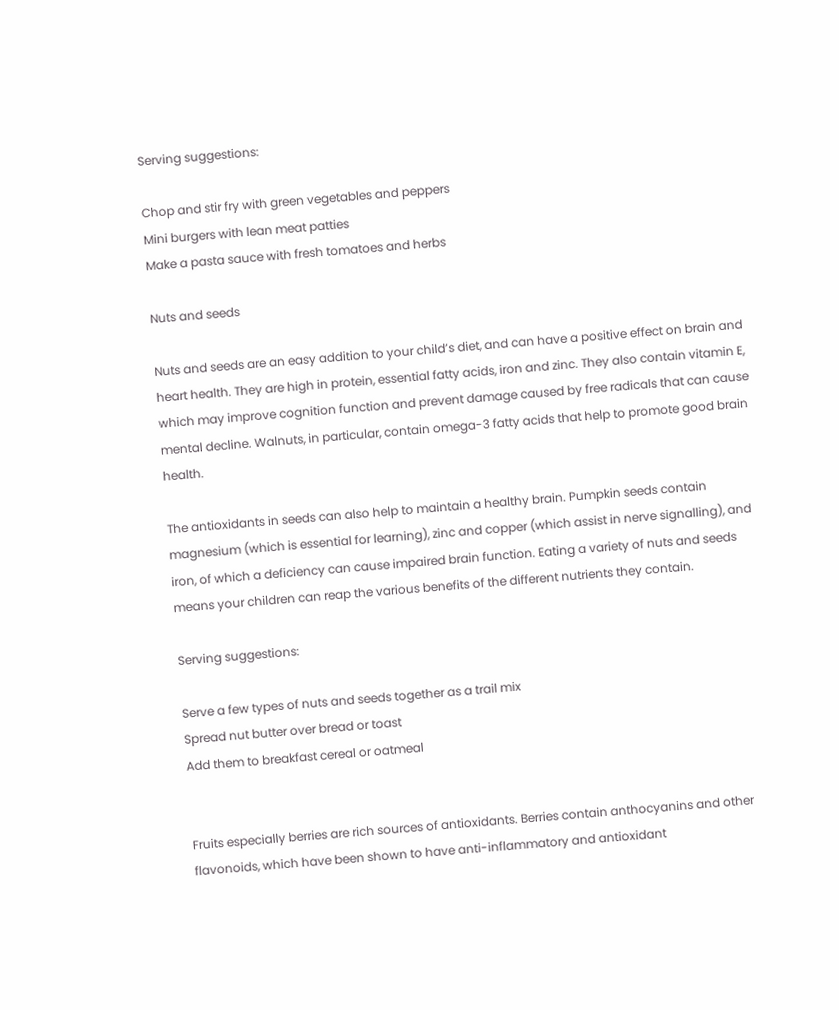Serving suggestions:

Chop and stir fry with green vegetables and peppers
Mini burgers with lean meat patties
Make a pasta sauce with fresh tomatoes and herbs

Nuts and seeds

Nuts and seeds are an easy addition to your child’s diet, and can have a positive effect on brain and heart health. They are high in protein, essential fatty acids, iron and zinc. They also contain vitamin E, which may improve cognition function and prevent damage caused by free radicals that can cause mental decline. Walnuts, in particular, contain omega-3 fatty acids that help to promote good brain health.

The antioxidants in seeds can also help to maintain a healthy brain. Pumpkin seeds contain magnesium (which is essential for learning), zinc and copper (which assist in nerve signalling), and iron, of which a deficiency can cause impaired brain function. Eating a variety of nuts and seeds means your children can reap the various benefits of the different nutrients they contain.

Serving suggestions:

Serve a few types of nuts and seeds together as a trail mix
Spread nut butter over bread or toast
Add them to breakfast cereal or oatmeal


Fruits especially berries are rich sources of antioxidants. Berries contain anthocyanins and other flavonoids, which have been shown to have anti-inflammatory and antioxidant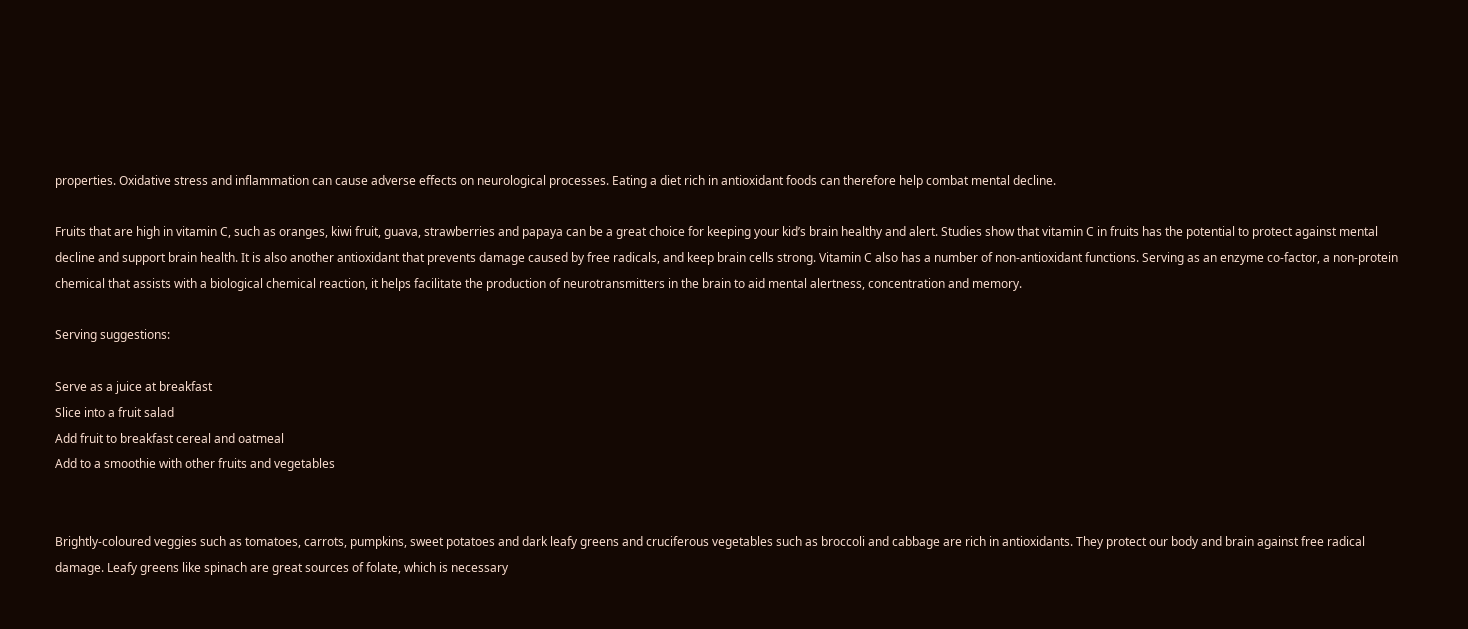properties. Oxidative stress and inflammation can cause adverse effects on neurological processes. Eating a diet rich in antioxidant foods can therefore help combat mental decline.

Fruits that are high in vitamin C, such as oranges, kiwi fruit, guava, strawberries and papaya can be a great choice for keeping your kid’s brain healthy and alert. Studies show that vitamin C in fruits has the potential to protect against mental decline and support brain health. It is also another antioxidant that prevents damage caused by free radicals, and keep brain cells strong. Vitamin C also has a number of non-antioxidant functions. Serving as an enzyme co-factor, a non-protein chemical that assists with a biological chemical reaction, it helps facilitate the production of neurotransmitters in the brain to aid mental alertness, concentration and memory.

Serving suggestions:

Serve as a juice at breakfast
Slice into a fruit salad
Add fruit to breakfast cereal and oatmeal
Add to a smoothie with other fruits and vegetables


Brightly-coloured veggies such as tomatoes, carrots, pumpkins, sweet potatoes and dark leafy greens and cruciferous vegetables such as broccoli and cabbage are rich in antioxidants. They protect our body and brain against free radical damage. Leafy greens like spinach are great sources of folate, which is necessary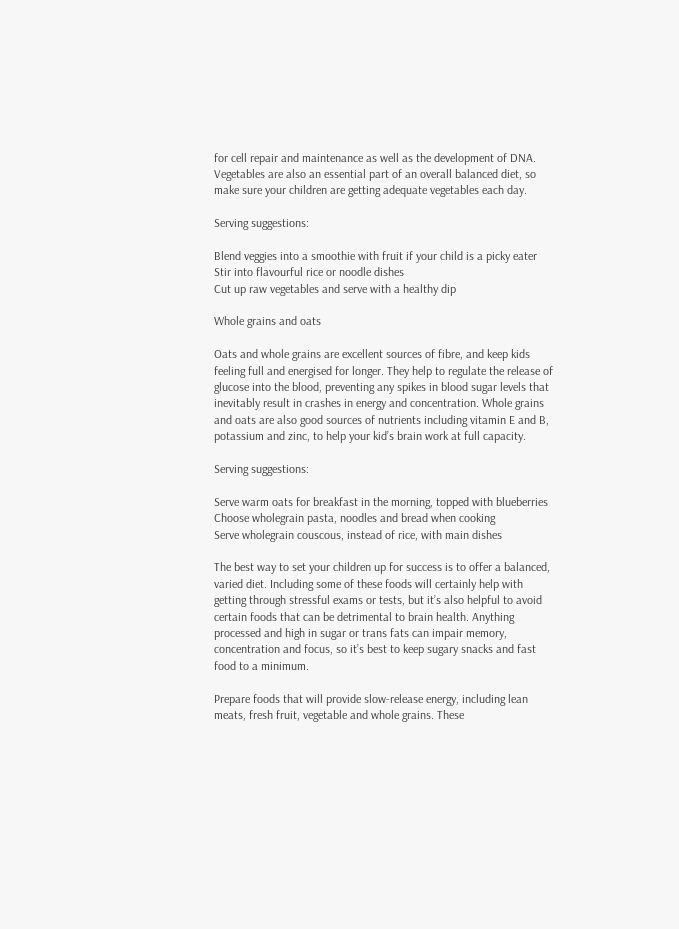for cell repair and maintenance as well as the development of DNA. Vegetables are also an essential part of an overall balanced diet, so make sure your children are getting adequate vegetables each day.

Serving suggestions:

Blend veggies into a smoothie with fruit if your child is a picky eater
Stir into flavourful rice or noodle dishes
Cut up raw vegetables and serve with a healthy dip

Whole grains and oats

Oats and whole grains are excellent sources of fibre, and keep kids feeling full and energised for longer. They help to regulate the release of glucose into the blood, preventing any spikes in blood sugar levels that inevitably result in crashes in energy and concentration. Whole grains and oats are also good sources of nutrients including vitamin E and B, potassium and zinc, to help your kid’s brain work at full capacity.

Serving suggestions:

Serve warm oats for breakfast in the morning, topped with blueberries
Choose wholegrain pasta, noodles and bread when cooking
Serve wholegrain couscous, instead of rice, with main dishes

The best way to set your children up for success is to offer a balanced, varied diet. Including some of these foods will certainly help with getting through stressful exams or tests, but it’s also helpful to avoid certain foods that can be detrimental to brain health. Anything processed and high in sugar or trans fats can impair memory, concentration and focus, so it’s best to keep sugary snacks and fast food to a minimum.

Prepare foods that will provide slow-release energy, including lean meats, fresh fruit, vegetable and whole grains. These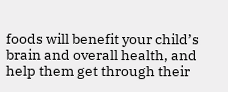foods will benefit your child’s brain and overall health, and help them get through their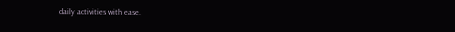daily activities with ease.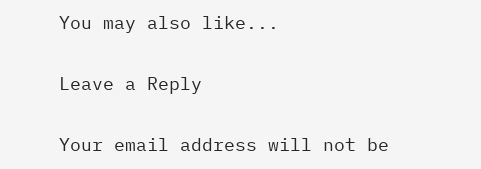You may also like...

Leave a Reply

Your email address will not be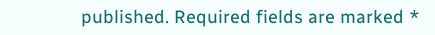published. Required fields are marked *